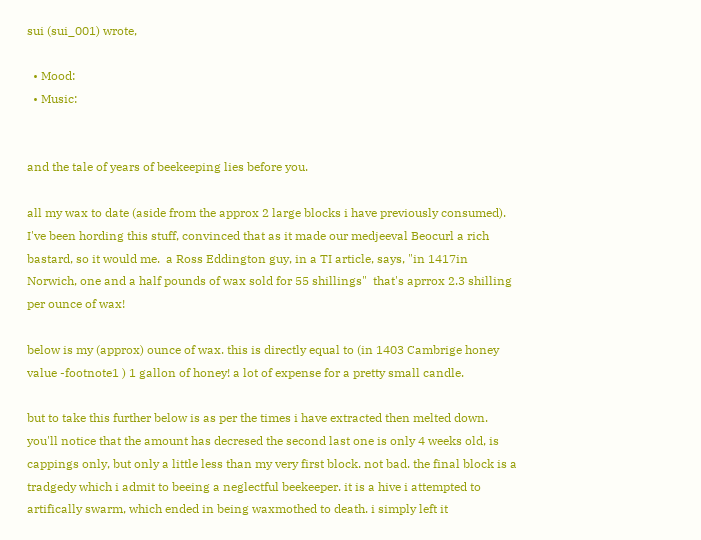sui (sui_001) wrote,

  • Mood:
  • Music:


and the tale of years of beekeeping lies before you.

all my wax to date (aside from the approx 2 large blocks i have previously consumed). I've been hording this stuff, convinced that as it made our medjeeval Beocurl a rich bastard, so it would me.  a Ross Eddington guy, in a TI article, says, "in 1417in Norwich, one and a half pounds of wax sold for 55 shillings"  that's aprrox 2.3 shilling per ounce of wax!

below is my (approx) ounce of wax. this is directly equal to (in 1403 Cambrige honey value -footnote1 ) 1 gallon of honey! a lot of expense for a pretty small candle.

but to take this further below is as per the times i have extracted then melted down. you'll notice that the amount has decresed the second last one is only 4 weeks old, is cappings only, but only a little less than my very first block. not bad. the final block is a tradgedy which i admit to beeing a neglectful beekeeper. it is a hive i attempted to artifically swarm, which ended in being waxmothed to death. i simply left it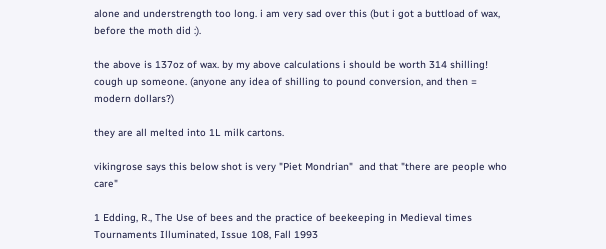alone and understrength too long. i am very sad over this (but i got a buttload of wax, before the moth did :).

the above is 137oz of wax. by my above calculations i should be worth 314 shilling! cough up someone. (anyone any idea of shilling to pound conversion, and then = modern dollars?)

they are all melted into 1L milk cartons.

vikingrose says this below shot is very "Piet Mondrian"  and that "there are people who care"

1 Edding, R., The Use of bees and the practice of beekeeping in Medieval times Tournaments Illuminated, Issue 108, Fall 1993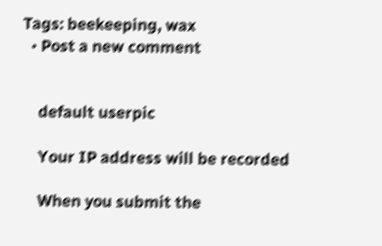Tags: beekeeping, wax
  • Post a new comment


    default userpic

    Your IP address will be recorded

    When you submit the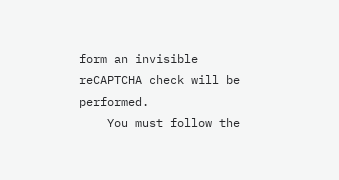form an invisible reCAPTCHA check will be performed.
    You must follow the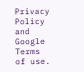Privacy Policy and Google Terms of use.